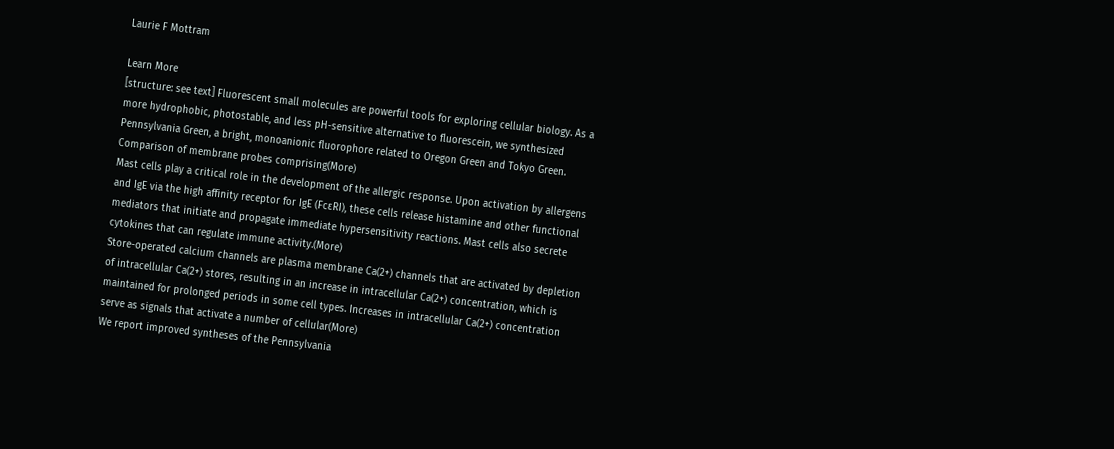Laurie F Mottram

Learn More
[structure: see text] Fluorescent small molecules are powerful tools for exploring cellular biology. As a more hydrophobic, photostable, and less pH-sensitive alternative to fluorescein, we synthesized Pennsylvania Green, a bright, monoanionic fluorophore related to Oregon Green and Tokyo Green. Comparison of membrane probes comprising(More)
Mast cells play a critical role in the development of the allergic response. Upon activation by allergens and IgE via the high affinity receptor for IgE (FcɛRI), these cells release histamine and other functional mediators that initiate and propagate immediate hypersensitivity reactions. Mast cells also secrete cytokines that can regulate immune activity.(More)
Store-operated calcium channels are plasma membrane Ca(2+) channels that are activated by depletion of intracellular Ca(2+) stores, resulting in an increase in intracellular Ca(2+) concentration, which is maintained for prolonged periods in some cell types. Increases in intracellular Ca(2+) concentration serve as signals that activate a number of cellular(More)
We report improved syntheses of the Pennsylvania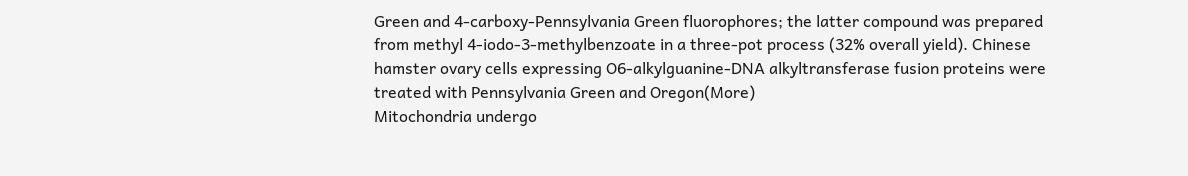Green and 4-carboxy-Pennsylvania Green fluorophores; the latter compound was prepared from methyl 4-iodo-3-methylbenzoate in a three-pot process (32% overall yield). Chinese hamster ovary cells expressing O6-alkylguanine-DNA alkyltransferase fusion proteins were treated with Pennsylvania Green and Oregon(More)
Mitochondria undergo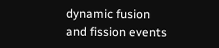dynamic fusion and fission events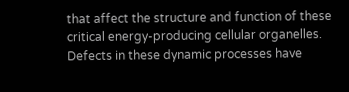that affect the structure and function of these critical energy-producing cellular organelles. Defects in these dynamic processes have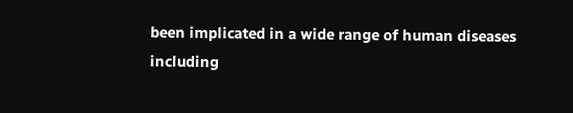been implicated in a wide range of human diseases including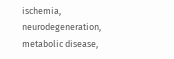ischemia, neurodegeneration, metabolic disease,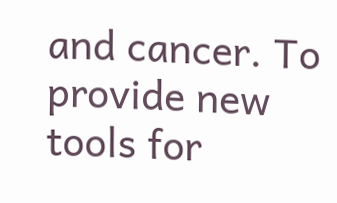and cancer. To provide new tools for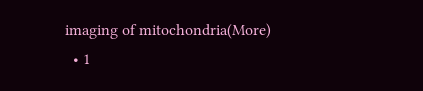imaging of mitochondria(More)
  • 1